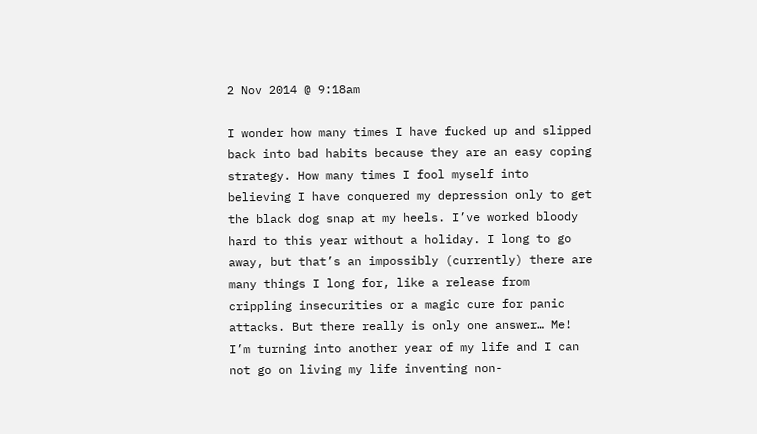2 Nov 2014 @ 9:18am

I wonder how many times I have fucked up and slipped back into bad habits because they are an easy coping strategy. How many times I fool myself into believing I have conquered my depression only to get the black dog snap at my heels. I’ve worked bloody hard to this year without a holiday. I long to go away, but that’s an impossibly (currently) there are many things I long for, like a release from crippling insecurities or a magic cure for panic attacks. But there really is only one answer… Me!
I’m turning into another year of my life and I can not go on living my life inventing non-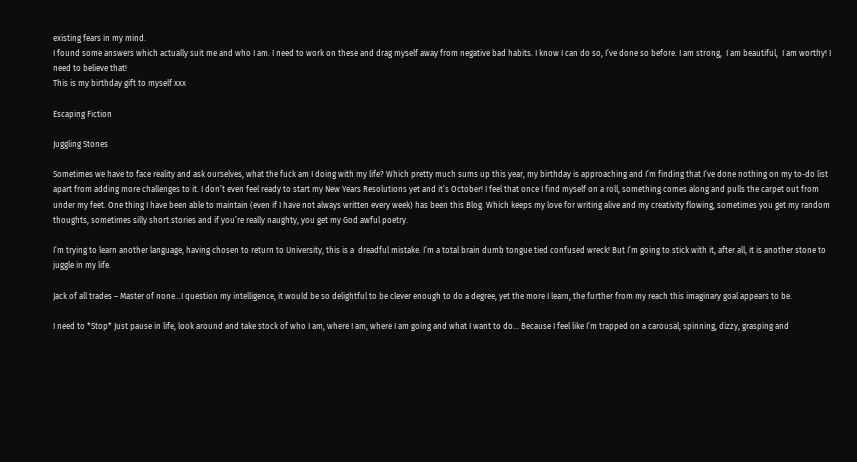existing fears in my mind.
I found some answers which actually suit me and who I am. I need to work on these and drag myself away from negative bad habits. I know I can do so, I’ve done so before. I am strong,  I am beautiful,  I am worthy! I need to believe that!
This is my birthday gift to myself xxx

Escaping Fiction

Juggling Stones

Sometimes we have to face reality and ask ourselves, what the fuck am I doing with my life? Which pretty much sums up this year, my birthday is approaching and I’m finding that I’ve done nothing on my to-do list apart from adding more challenges to it. I don’t even feel ready to start my New Years Resolutions yet and it’s October! I feel that once I find myself on a roll, something comes along and pulls the carpet out from under my feet. One thing I have been able to maintain (even if I have not always written every week) has been this Blog. Which keeps my love for writing alive and my creativity flowing, sometimes you get my random thoughts, sometimes silly short stories and if you’re really naughty, you get my God awful poetry.

I’m trying to learn another language, having chosen to return to University, this is a  dreadful mistake. I’m a total brain dumb tongue tied confused wreck! But I’m going to stick with it, after all, it is another stone to juggle in my life.

Jack of all trades – Master of none…I question my intelligence, it would be so delightful to be clever enough to do a degree, yet the more I learn, the further from my reach this imaginary goal appears to be.

I need to *Stop* Just pause in life, look around and take stock of who I am, where I am, where I am going and what I want to do… Because I feel like I’m trapped on a carousal, spinning, dizzy, grasping and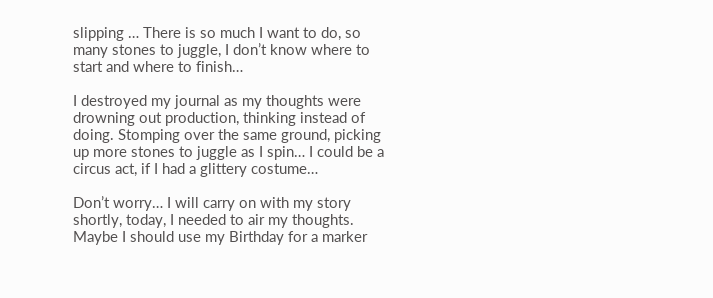slipping … There is so much I want to do, so many stones to juggle, I don’t know where to start and where to finish…

I destroyed my journal as my thoughts were drowning out production, thinking instead of doing. Stomping over the same ground, picking up more stones to juggle as I spin… I could be a circus act, if I had a glittery costume…

Don’t worry… I will carry on with my story shortly, today, I needed to air my thoughts. Maybe I should use my Birthday for a marker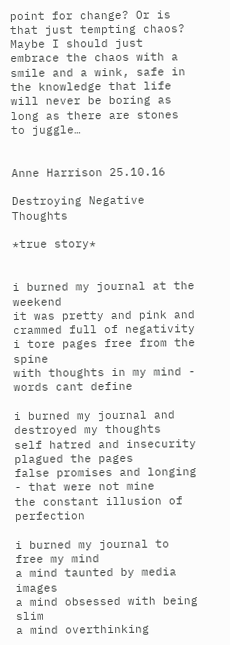point for change? Or is that just tempting chaos? Maybe I should just embrace the chaos with a smile and a wink, safe in the knowledge that life will never be boring as long as there are stones to juggle…


Anne Harrison 25.10.16

Destroying Negative Thoughts

*true story*


i burned my journal at the weekend
it was pretty and pink and crammed full of negativity
i tore pages free from the spine
with thoughts in my mind - words cant define

i burned my journal and destroyed my thoughts
self hatred and insecurity plagued the pages
false promises and longing - that were not mine
the constant illusion of perfection

i burned my journal to free my mind
a mind taunted by media images
a mind obsessed with being slim
a mind overthinking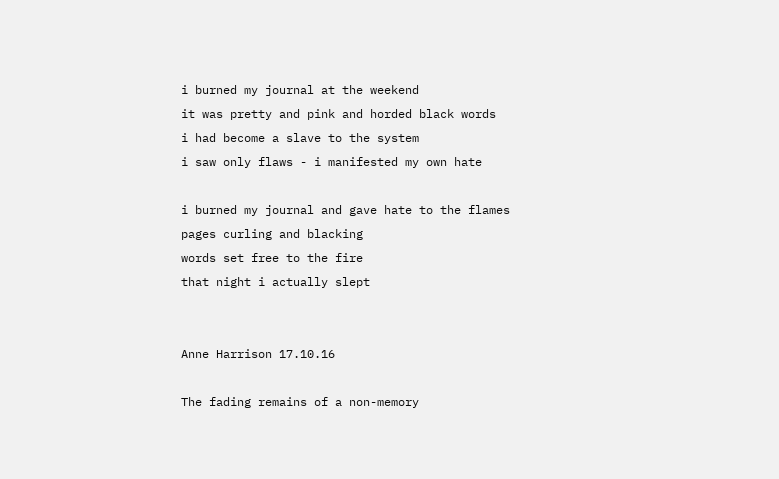i burned my journal at the weekend
it was pretty and pink and horded black words
i had become a slave to the system
i saw only flaws - i manifested my own hate

i burned my journal and gave hate to the flames
pages curling and blacking
words set free to the fire
that night i actually slept


Anne Harrison 17.10.16

The fading remains of a non-memory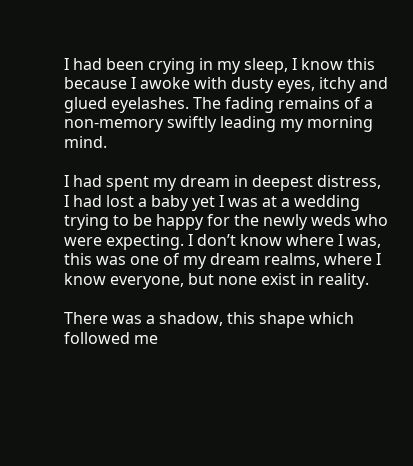I had been crying in my sleep, I know this because I awoke with dusty eyes, itchy and glued eyelashes. The fading remains of a non-memory swiftly leading my morning mind.

I had spent my dream in deepest distress, I had lost a baby yet I was at a wedding trying to be happy for the newly weds who were expecting. I don’t know where I was, this was one of my dream realms, where I know everyone, but none exist in reality.

There was a shadow, this shape which followed me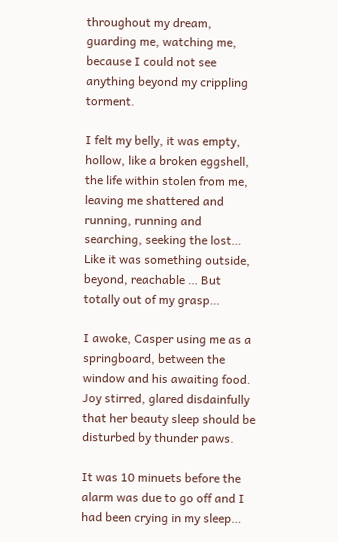throughout my dream, guarding me, watching me, because I could not see anything beyond my crippling torment.

I felt my belly, it was empty, hollow, like a broken eggshell, the life within stolen from me, leaving me shattered and running, running and searching, seeking the lost… Like it was something outside, beyond, reachable … But totally out of my grasp…

I awoke, Casper using me as a springboard, between the window and his awaiting food. Joy stirred, glared disdainfully that her beauty sleep should be disturbed by thunder paws.

It was 10 minuets before the alarm was due to go off and I had been crying in my sleep…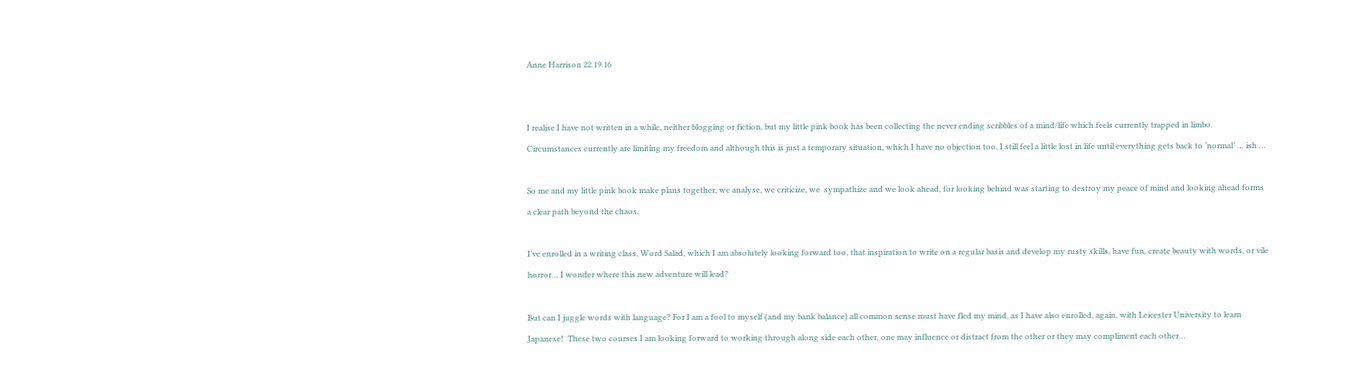Anne Harrison 22.19.16


I realise I have not written in a while, neither blogging or fiction, but my little pink book has been collecting the never ending scribbles of a mind/life which feels currently trapped in limbo. Circumstances currently are limiting my freedom and although this is just a temporary situation, which I have no objection too, I still feel a little lost in life until everything gets back to ‘normal’ … ish …

So me and my little pink book make plans together, we analyse, we criticize, we  sympathize and we look ahead, for looking behind was starting to destroy my peace of mind and looking ahead forms a clear path beyond the chaos.

I’ve enrolled in a writing class, Word Salad, which I am absolutely looking forward too, that inspiration to write on a regular basis and develop my rusty skills, have fun, create beauty with words, or vile horror… I wonder where this new adventure will lead?

But can I juggle words with language? For I am a fool to myself (and my bank balance) all common sense must have fled my mind, as I have also enrolled, again, with Leicester University to learn Japanese!  These two courses I am looking forward to working through along side each other, one may influence or distract from the other or they may compliment each other…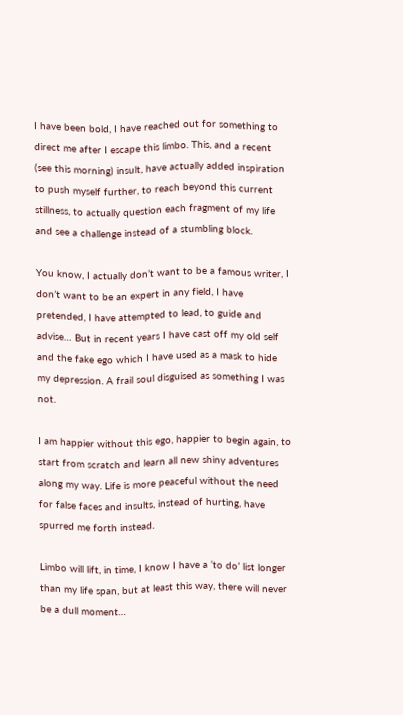I have been bold, I have reached out for something to direct me after I escape this limbo. This, and a recent (see this morning) insult, have actually added inspiration to push myself further, to reach beyond this current stillness, to actually question each fragment of my life and see a challenge instead of a stumbling block.

You know, I actually don’t want to be a famous writer, I don’t want to be an expert in any field, I have pretended, I have attempted to lead, to guide and advise… But in recent years I have cast off my old self and the fake ego which I have used as a mask to hide my depression. A frail soul disguised as something I was not.

I am happier without this ego, happier to begin again, to start from scratch and learn all new shiny adventures along my way. Life is more peaceful without the need for false faces and insults, instead of hurting, have spurred me forth instead.

Limbo will lift, in time, I know I have a ‘to do’ list longer than my life span, but at least this way, there will never be a dull moment…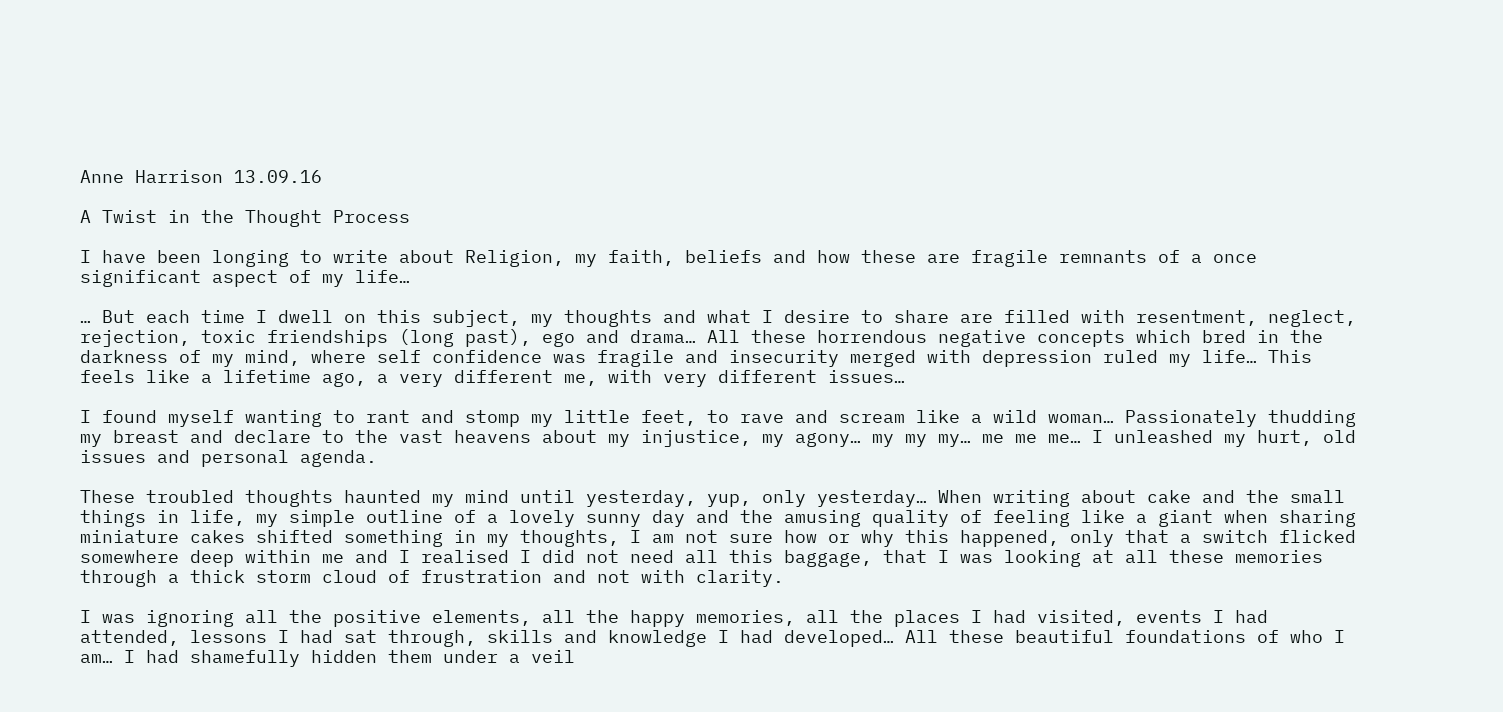Anne Harrison 13.09.16

A Twist in the Thought Process

I have been longing to write about Religion, my faith, beliefs and how these are fragile remnants of a once significant aspect of my life…

… But each time I dwell on this subject, my thoughts and what I desire to share are filled with resentment, neglect, rejection, toxic friendships (long past), ego and drama… All these horrendous negative concepts which bred in the darkness of my mind, where self confidence was fragile and insecurity merged with depression ruled my life… This feels like a lifetime ago, a very different me, with very different issues…

I found myself wanting to rant and stomp my little feet, to rave and scream like a wild woman… Passionately thudding my breast and declare to the vast heavens about my injustice, my agony… my my my… me me me… I unleashed my hurt, old issues and personal agenda.

These troubled thoughts haunted my mind until yesterday, yup, only yesterday… When writing about cake and the small things in life, my simple outline of a lovely sunny day and the amusing quality of feeling like a giant when sharing miniature cakes shifted something in my thoughts, I am not sure how or why this happened, only that a switch flicked somewhere deep within me and I realised I did not need all this baggage, that I was looking at all these memories through a thick storm cloud of frustration and not with clarity.

I was ignoring all the positive elements, all the happy memories, all the places I had visited, events I had attended, lessons I had sat through, skills and knowledge I had developed… All these beautiful foundations of who I am… I had shamefully hidden them under a veil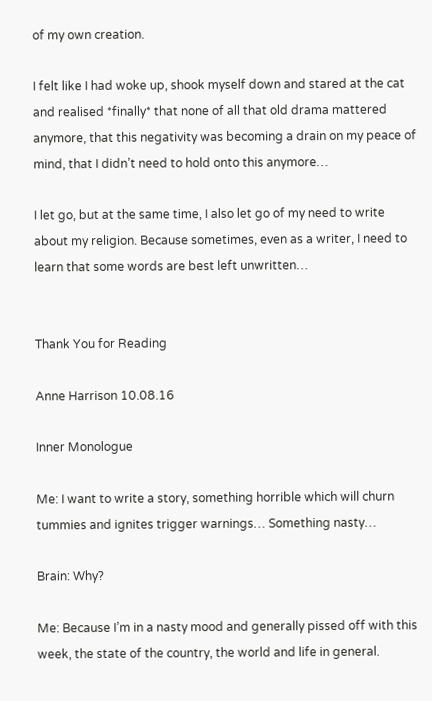of my own creation.

I felt like I had woke up, shook myself down and stared at the cat and realised *finally* that none of all that old drama mattered anymore, that this negativity was becoming a drain on my peace of mind, that I didn’t need to hold onto this anymore…

I let go, but at the same time, I also let go of my need to write about my religion. Because sometimes, even as a writer, I need to learn that some words are best left unwritten…


Thank You for Reading

Anne Harrison 10.08.16

Inner Monologue

Me: I want to write a story, something horrible which will churn tummies and ignites trigger warnings… Something nasty…

Brain: Why?

Me: Because I’m in a nasty mood and generally pissed off with this week, the state of the country, the world and life in general.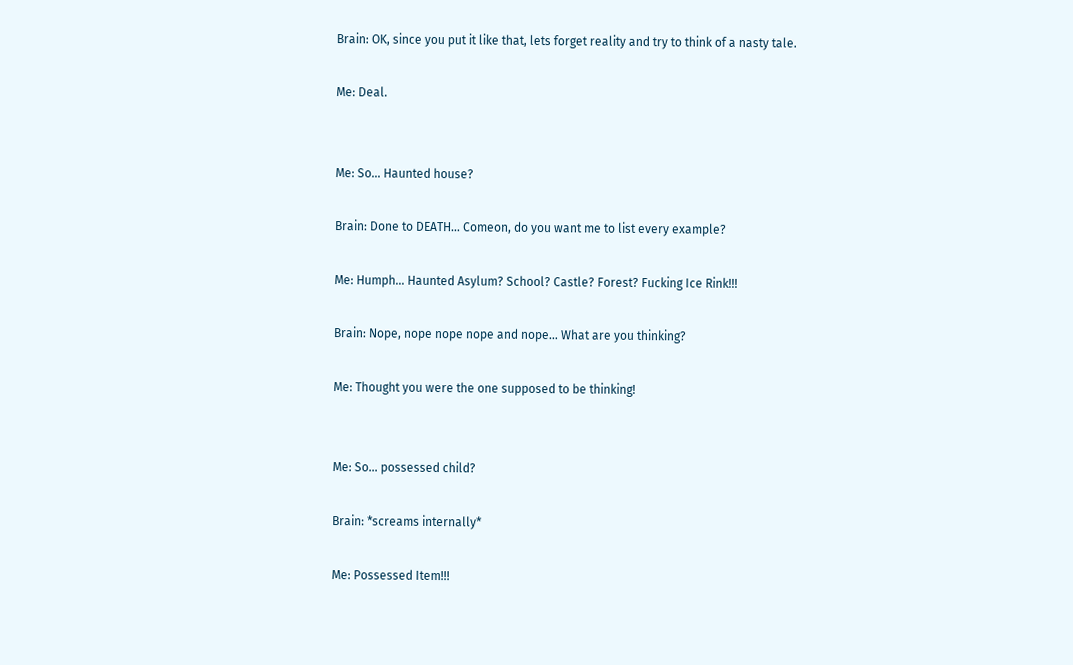Brain: OK, since you put it like that, lets forget reality and try to think of a nasty tale.

Me: Deal.


Me: So… Haunted house?

Brain: Done to DEATH… Comeon, do you want me to list every example?

Me: Humph… Haunted Asylum? School? Castle? Forest? Fucking Ice Rink!!!

Brain: Nope, nope nope nope and nope… What are you thinking?

Me: Thought you were the one supposed to be thinking!


Me: So… possessed child?

Brain: *screams internally*

Me: Possessed Item!!!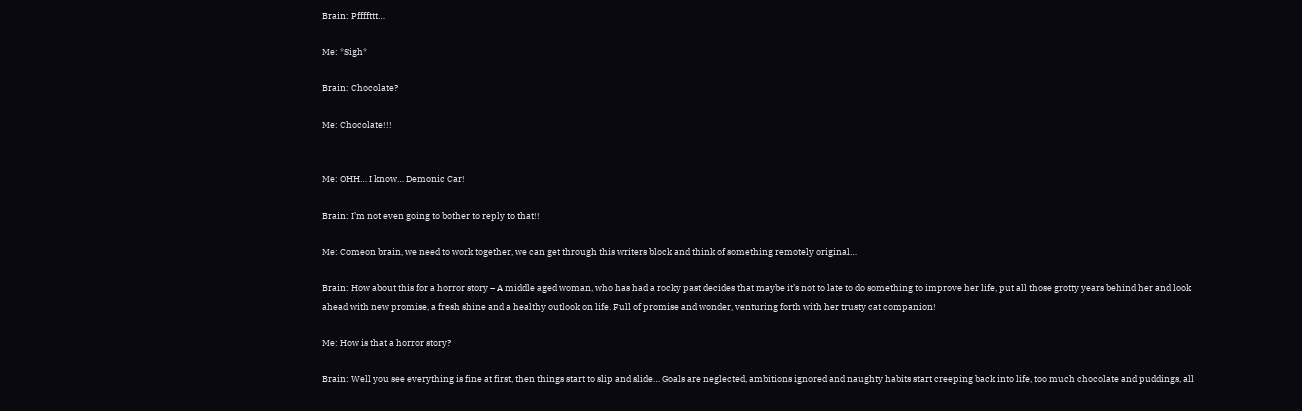Brain: Pffffttt…

Me: *Sigh*

Brain: Chocolate?

Me: Chocolate!!!


Me: OHH… I know… Demonic Car!

Brain: I’m not even going to bother to reply to that!!

Me: Comeon brain, we need to work together, we can get through this writers block and think of something remotely original…

Brain: How about this for a horror story – A middle aged woman, who has had a rocky past decides that maybe it’s not to late to do something to improve her life, put all those grotty years behind her and look ahead with new promise, a fresh shine and a healthy outlook on life. Full of promise and wonder, venturing forth with her trusty cat companion!

Me: How is that a horror story?

Brain: Well you see everything is fine at first, then things start to slip and slide… Goals are neglected, ambitions ignored and naughty habits start creeping back into life, too much chocolate and puddings, all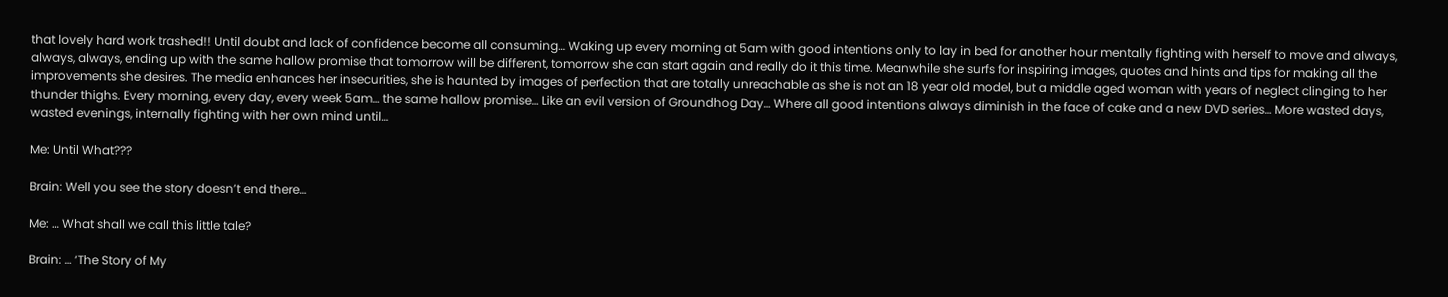that lovely hard work trashed!! Until doubt and lack of confidence become all consuming… Waking up every morning at 5am with good intentions only to lay in bed for another hour mentally fighting with herself to move and always, always, always, ending up with the same hallow promise that tomorrow will be different, tomorrow she can start again and really do it this time. Meanwhile she surfs for inspiring images, quotes and hints and tips for making all the improvements she desires. The media enhances her insecurities, she is haunted by images of perfection that are totally unreachable as she is not an 18 year old model, but a middle aged woman with years of neglect clinging to her thunder thighs. Every morning, every day, every week 5am… the same hallow promise… Like an evil version of Groundhog Day… Where all good intentions always diminish in the face of cake and a new DVD series… More wasted days, wasted evenings, internally fighting with her own mind until…

Me: Until What???

Brain: Well you see the story doesn’t end there…

Me: … What shall we call this little tale?

Brain: … ‘The Story of My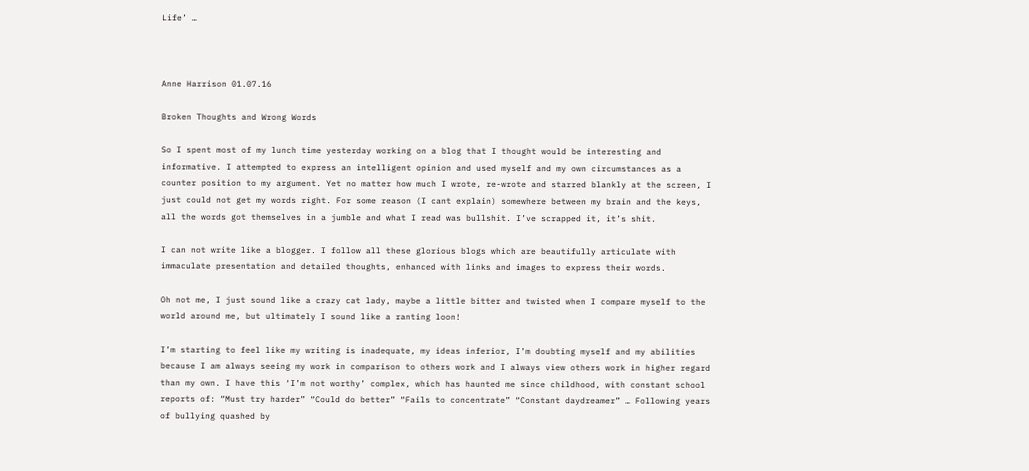Life’ …



Anne Harrison 01.07.16

Broken Thoughts and Wrong Words

So I spent most of my lunch time yesterday working on a blog that I thought would be interesting and informative. I attempted to express an intelligent opinion and used myself and my own circumstances as a counter position to my argument. Yet no matter how much I wrote, re-wrote and starred blankly at the screen, I just could not get my words right. For some reason (I cant explain) somewhere between my brain and the keys, all the words got themselves in a jumble and what I read was bullshit. I’ve scrapped it, it’s shit.

I can not write like a blogger. I follow all these glorious blogs which are beautifully articulate with immaculate presentation and detailed thoughts, enhanced with links and images to express their words.

Oh not me, I just sound like a crazy cat lady, maybe a little bitter and twisted when I compare myself to the world around me, but ultimately I sound like a ranting loon!

I’m starting to feel like my writing is inadequate, my ideas inferior, I’m doubting myself and my abilities because I am always seeing my work in comparison to others work and I always view others work in higher regard than my own. I have this ‘I’m not worthy’ complex, which has haunted me since childhood, with constant school reports of: “Must try harder” “Could do better” “Fails to concentrate” “Constant daydreamer” … Following years of bullying quashed by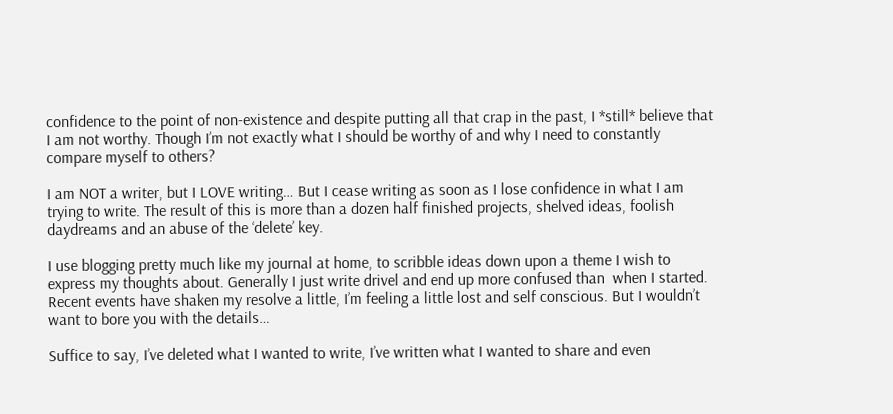confidence to the point of non-existence and despite putting all that crap in the past, I *still* believe that I am not worthy. Though I’m not exactly what I should be worthy of and why I need to constantly compare myself to others?

I am NOT a writer, but I LOVE writing… But I cease writing as soon as I lose confidence in what I am trying to write. The result of this is more than a dozen half finished projects, shelved ideas, foolish daydreams and an abuse of the ‘delete’ key.

I use blogging pretty much like my journal at home, to scribble ideas down upon a theme I wish to express my thoughts about. Generally I just write drivel and end up more confused than  when I started. Recent events have shaken my resolve a little, I’m feeling a little lost and self conscious. But I wouldn’t want to bore you with the details…

Suffice to say, I’ve deleted what I wanted to write, I’ve written what I wanted to share and even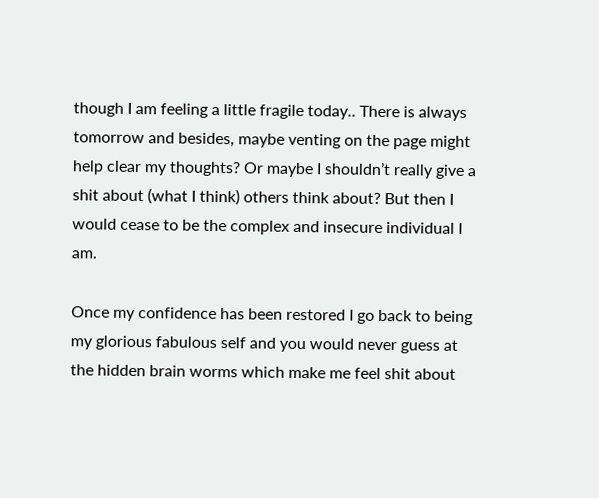though I am feeling a little fragile today.. There is always tomorrow and besides, maybe venting on the page might help clear my thoughts? Or maybe I shouldn’t really give a shit about (what I think) others think about? But then I would cease to be the complex and insecure individual I am.

Once my confidence has been restored I go back to being my glorious fabulous self and you would never guess at the hidden brain worms which make me feel shit about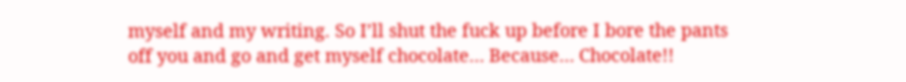myself and my writing. So I’ll shut the fuck up before I bore the pants off you and go and get myself chocolate… Because… Chocolate!!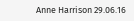Anne Harrison 29.06.16